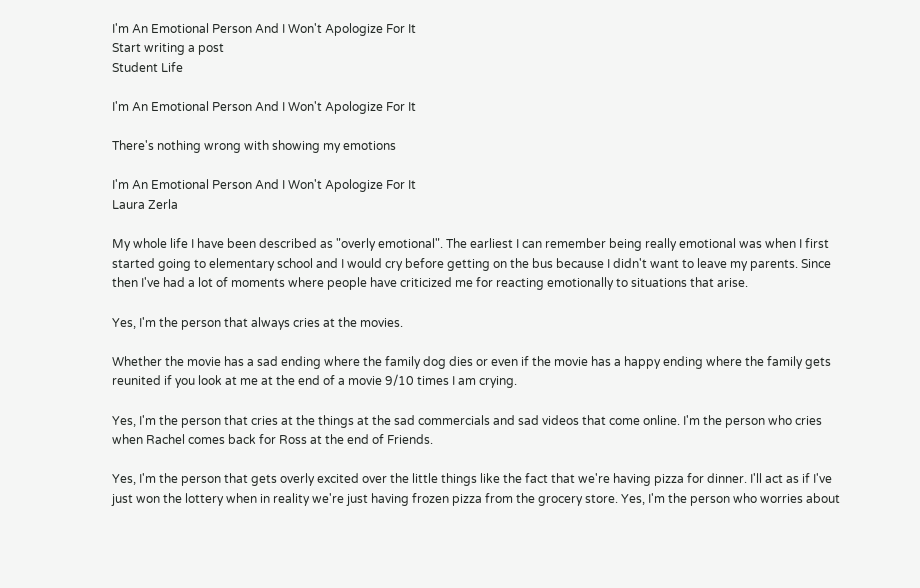I'm An Emotional Person And I Won't Apologize For It
Start writing a post
Student Life

I'm An Emotional Person And I Won't Apologize For It

There's nothing wrong with showing my emotions

I'm An Emotional Person And I Won't Apologize For It
Laura Zerla

My whole life I have been described as "overly emotional". The earliest I can remember being really emotional was when I first started going to elementary school and I would cry before getting on the bus because I didn't want to leave my parents. Since then I've had a lot of moments where people have criticized me for reacting emotionally to situations that arise.

Yes, I'm the person that always cries at the movies.

Whether the movie has a sad ending where the family dog dies or even if the movie has a happy ending where the family gets reunited if you look at me at the end of a movie 9/10 times I am crying.

Yes, I'm the person that cries at the things at the sad commercials and sad videos that come online. I'm the person who cries when Rachel comes back for Ross at the end of Friends.

Yes, I'm the person that gets overly excited over the little things like the fact that we're having pizza for dinner. I'll act as if I've just won the lottery when in reality we're just having frozen pizza from the grocery store. Yes, I'm the person who worries about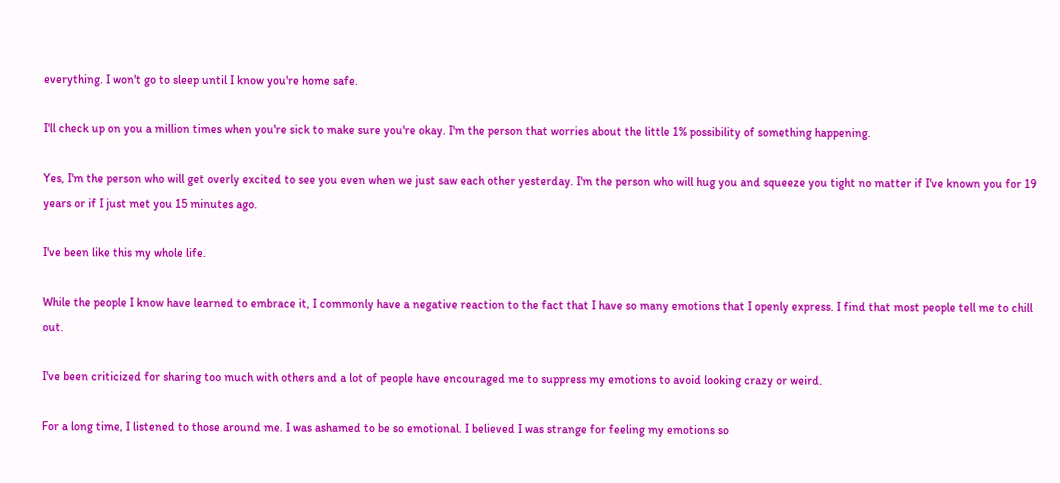everything. I won't go to sleep until I know you're home safe.

I'll check up on you a million times when you're sick to make sure you're okay. I'm the person that worries about the little 1% possibility of something happening.

Yes, I'm the person who will get overly excited to see you even when we just saw each other yesterday. I'm the person who will hug you and squeeze you tight no matter if I've known you for 19 years or if I just met you 15 minutes ago.

I've been like this my whole life.

While the people I know have learned to embrace it, I commonly have a negative reaction to the fact that I have so many emotions that I openly express. I find that most people tell me to chill out.

I've been criticized for sharing too much with others and a lot of people have encouraged me to suppress my emotions to avoid looking crazy or weird.

For a long time, I listened to those around me. I was ashamed to be so emotional. I believed I was strange for feeling my emotions so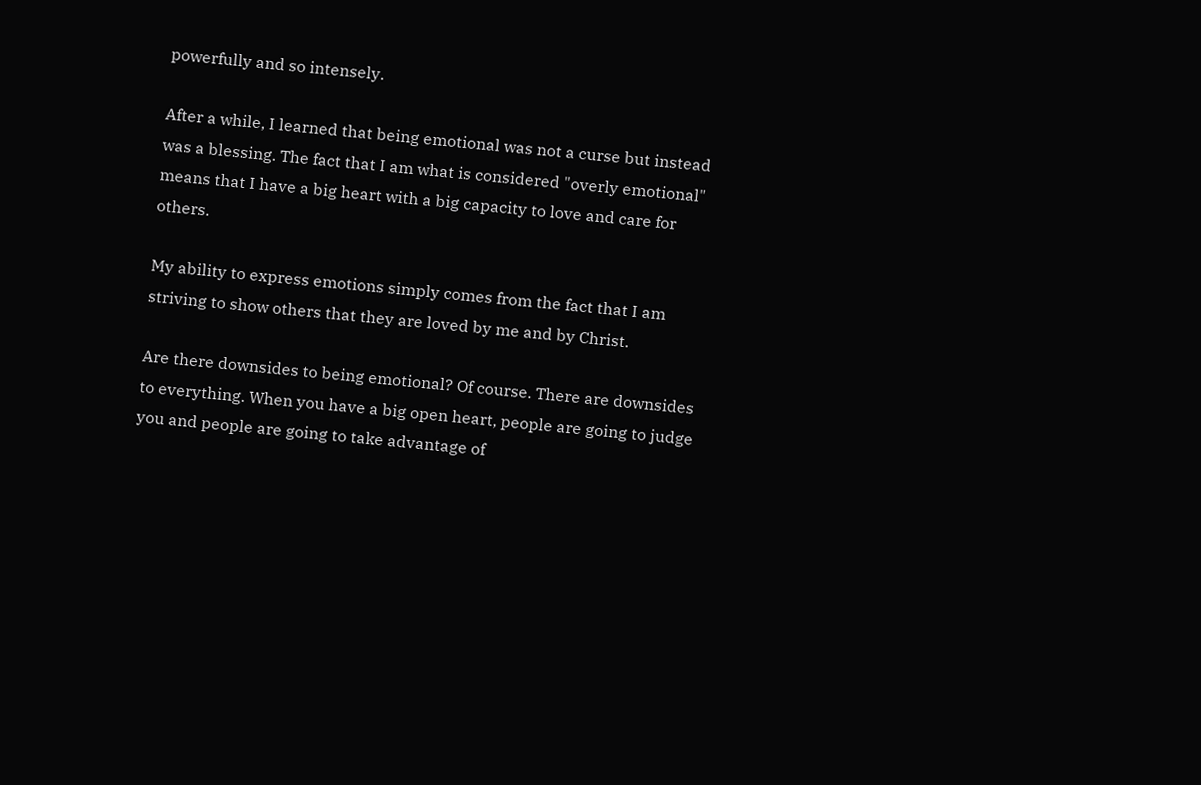powerfully and so intensely.

After a while, I learned that being emotional was not a curse but instead was a blessing. The fact that I am what is considered "overly emotional" means that I have a big heart with a big capacity to love and care for others.

My ability to express emotions simply comes from the fact that I am striving to show others that they are loved by me and by Christ.

Are there downsides to being emotional? Of course. There are downsides to everything. When you have a big open heart, people are going to judge you and people are going to take advantage of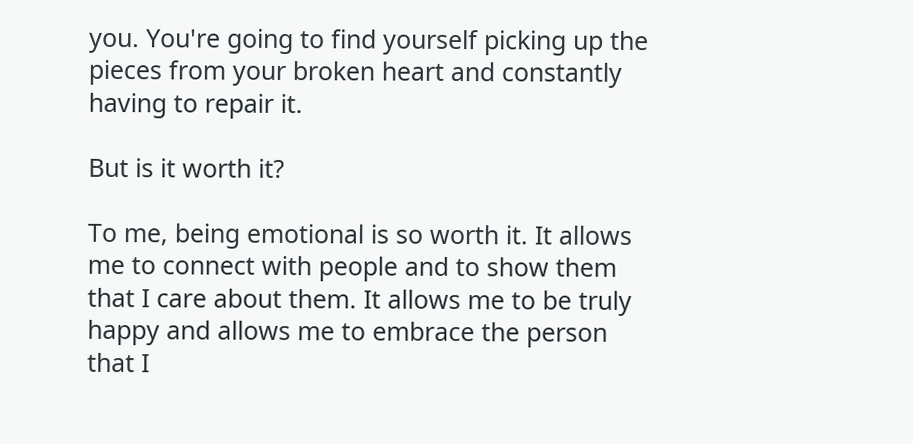you. You're going to find yourself picking up the pieces from your broken heart and constantly having to repair it.

But is it worth it?

To me, being emotional is so worth it. It allows me to connect with people and to show them that I care about them. It allows me to be truly happy and allows me to embrace the person that I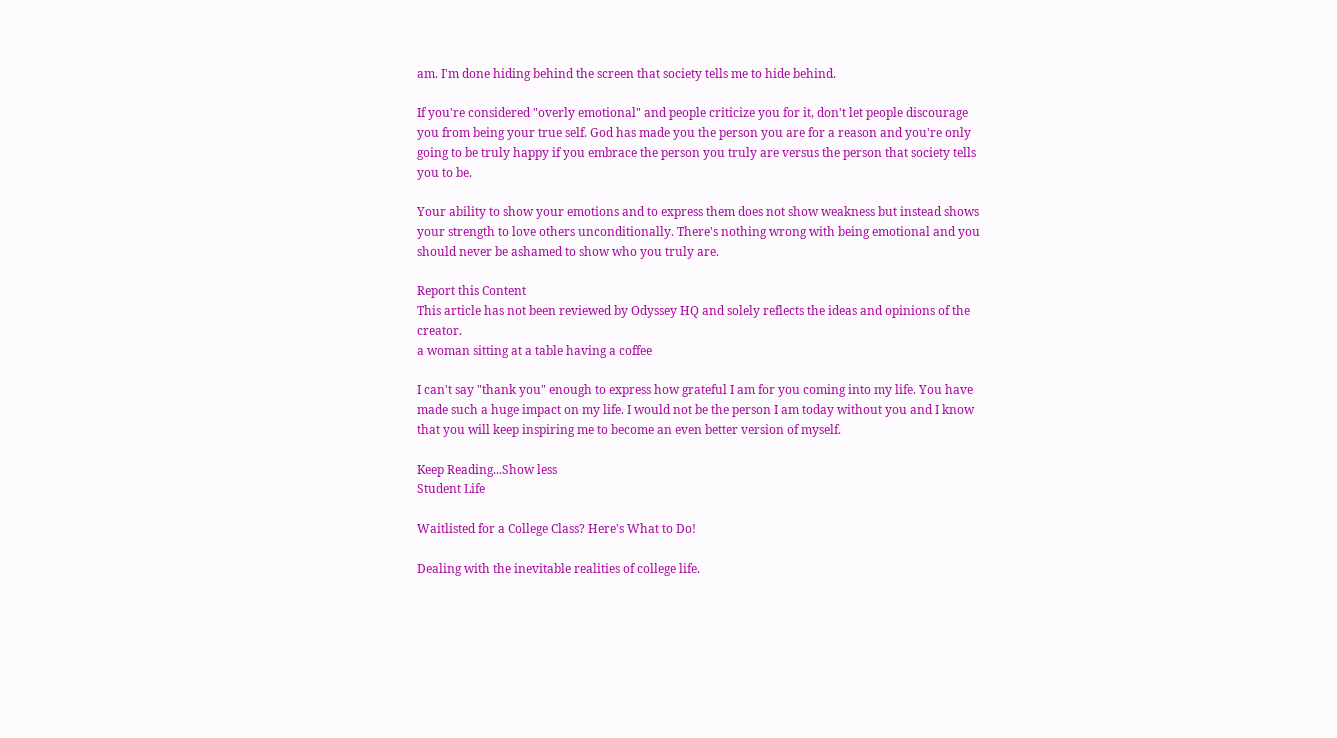am. I'm done hiding behind the screen that society tells me to hide behind.

If you're considered "overly emotional" and people criticize you for it, don't let people discourage you from being your true self. God has made you the person you are for a reason and you're only going to be truly happy if you embrace the person you truly are versus the person that society tells you to be.

Your ability to show your emotions and to express them does not show weakness but instead shows your strength to love others unconditionally. There's nothing wrong with being emotional and you should never be ashamed to show who you truly are.

Report this Content
This article has not been reviewed by Odyssey HQ and solely reflects the ideas and opinions of the creator.
a woman sitting at a table having a coffee

I can't say "thank you" enough to express how grateful I am for you coming into my life. You have made such a huge impact on my life. I would not be the person I am today without you and I know that you will keep inspiring me to become an even better version of myself.

Keep Reading...Show less
Student Life

Waitlisted for a College Class? Here's What to Do!

Dealing with the inevitable realities of college life.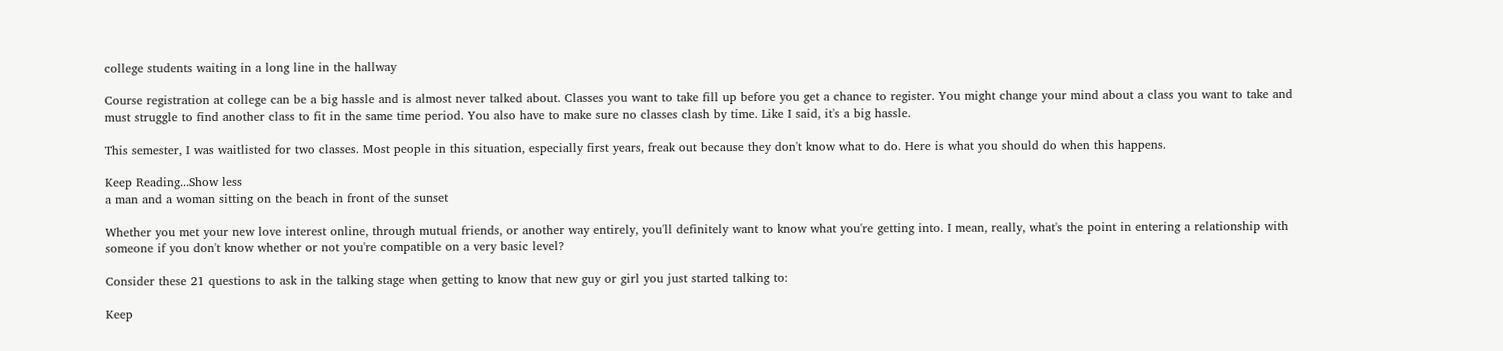college students waiting in a long line in the hallway

Course registration at college can be a big hassle and is almost never talked about. Classes you want to take fill up before you get a chance to register. You might change your mind about a class you want to take and must struggle to find another class to fit in the same time period. You also have to make sure no classes clash by time. Like I said, it's a big hassle.

This semester, I was waitlisted for two classes. Most people in this situation, especially first years, freak out because they don't know what to do. Here is what you should do when this happens.

Keep Reading...Show less
a man and a woman sitting on the beach in front of the sunset

Whether you met your new love interest online, through mutual friends, or another way entirely, you'll definitely want to know what you're getting into. I mean, really, what's the point in entering a relationship with someone if you don't know whether or not you're compatible on a very basic level?

Consider these 21 questions to ask in the talking stage when getting to know that new guy or girl you just started talking to:

Keep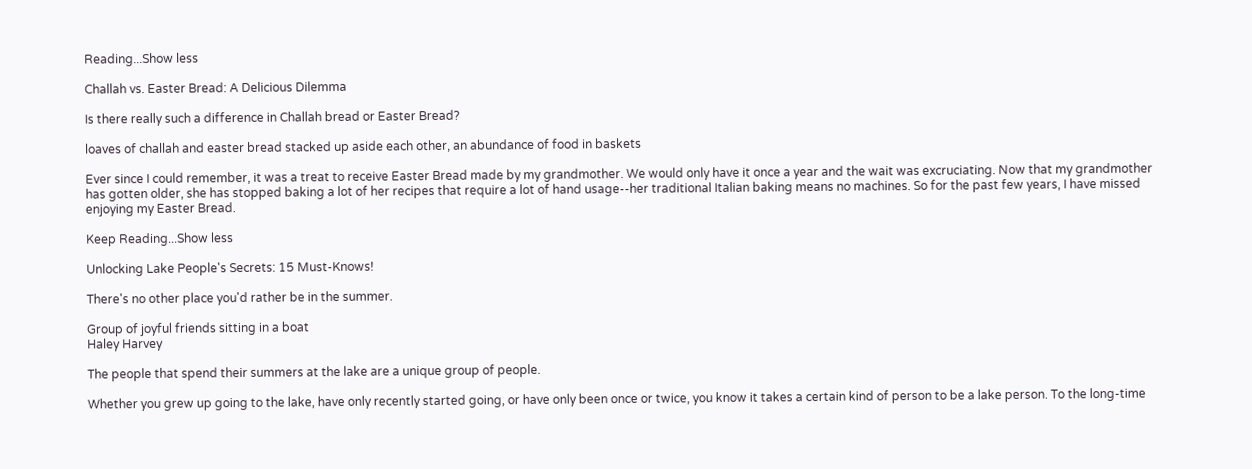Reading...Show less

Challah vs. Easter Bread: A Delicious Dilemma

Is there really such a difference in Challah bread or Easter Bread?

loaves of challah and easter bread stacked up aside each other, an abundance of food in baskets

Ever since I could remember, it was a treat to receive Easter Bread made by my grandmother. We would only have it once a year and the wait was excruciating. Now that my grandmother has gotten older, she has stopped baking a lot of her recipes that require a lot of hand usage--her traditional Italian baking means no machines. So for the past few years, I have missed enjoying my Easter Bread.

Keep Reading...Show less

Unlocking Lake People's Secrets: 15 Must-Knows!

There's no other place you'd rather be in the summer.

Group of joyful friends sitting in a boat
Haley Harvey

The people that spend their summers at the lake are a unique group of people.

Whether you grew up going to the lake, have only recently started going, or have only been once or twice, you know it takes a certain kind of person to be a lake person. To the long-time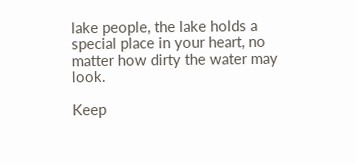lake people, the lake holds a special place in your heart, no matter how dirty the water may look.

Keep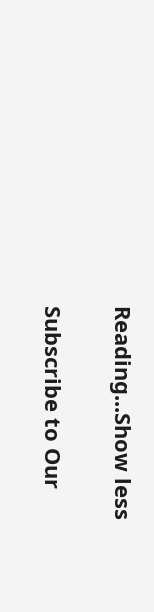Reading...Show less

Subscribe to Our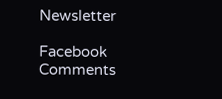Newsletter

Facebook Comments